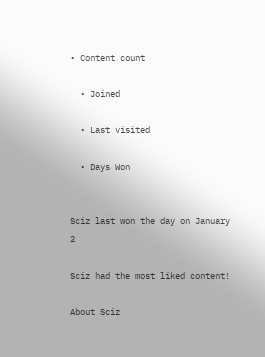• Content count

  • Joined

  • Last visited

  • Days Won


Sciz last won the day on January 2

Sciz had the most liked content!

About Sciz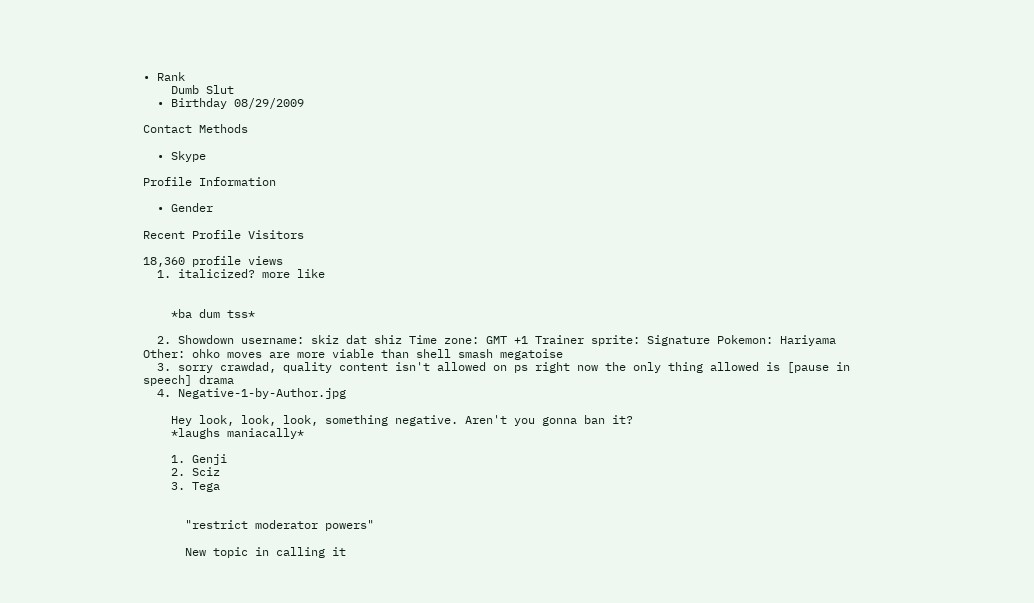• Rank
    Dumb Slut
  • Birthday 08/29/2009

Contact Methods

  • Skype

Profile Information

  • Gender

Recent Profile Visitors

18,360 profile views
  1. italicized? more like


    *ba dum tss*

  2. Showdown username: skiz dat shiz Time zone: GMT +1 Trainer sprite: Signature Pokemon: Hariyama Other: ohko moves are more viable than shell smash megatoise
  3. sorry crawdad, quality content isn't allowed on ps right now the only thing allowed is [pause in speech] drama
  4. Negative-1-by-Author.jpg

    Hey look, look, look, something negative. Aren't you gonna ban it?
    *laughs maniacally*

    1. Genji
    2. Sciz
    3. Tega


      "restrict moderator powers"

      New topic in calling it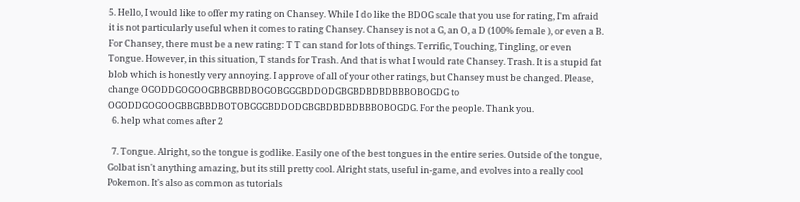5. Hello, I would like to offer my rating on Chansey. While I do like the BDOG scale that you use for rating, I'm afraid it is not particularly useful when it comes to rating Chansey. Chansey is not a G, an O, a D (100% female ), or even a B. For Chansey, there must be a new rating: T T can stand for lots of things. Terrific, Touching, Tingling, or even Tongue. However, in this situation, T stands for Trash. And that is what I would rate Chansey. Trash. It is a stupid fat blob which is honestly very annoying. I approve of all of your other ratings, but Chansey must be changed. Please, change OGODDGOGOOGBBGBBDBOGOBGGGBDDODGBGBDBDBDBBBOBOGDG to OGODDGOGOOGBBGBBDBOTOBGGGBDDODGBGBDBDBDBBBOBOGDG. For the people. Thank you.
  6. help what comes after 2

  7. Tongue. Alright, so the tongue is godlike. Easily one of the best tongues in the entire series. Outside of the tongue, Golbat isn't anything amazing, but its still pretty cool. Alright stats, useful in-game, and evolves into a really cool Pokemon. It's also as common as tutorials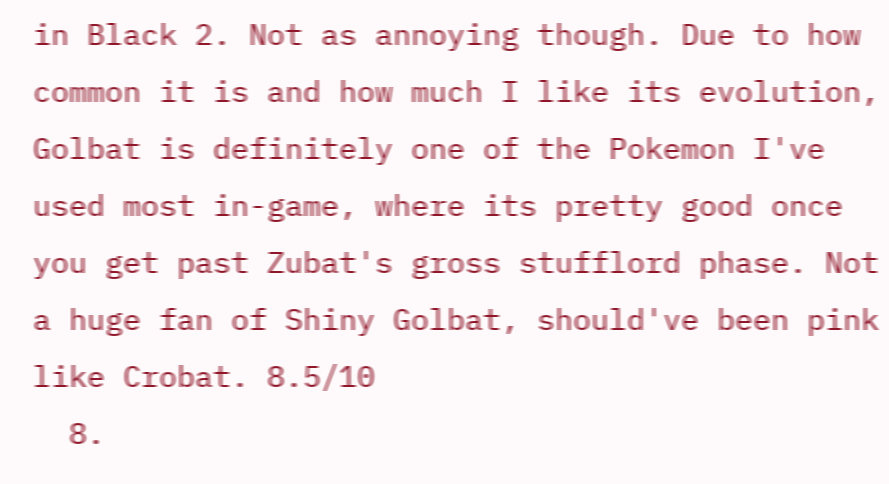in Black 2. Not as annoying though. Due to how common it is and how much I like its evolution, Golbat is definitely one of the Pokemon I've used most in-game, where its pretty good once you get past Zubat's gross stufflord phase. Not a huge fan of Shiny Golbat, should've been pink like Crobat. 8.5/10
  8.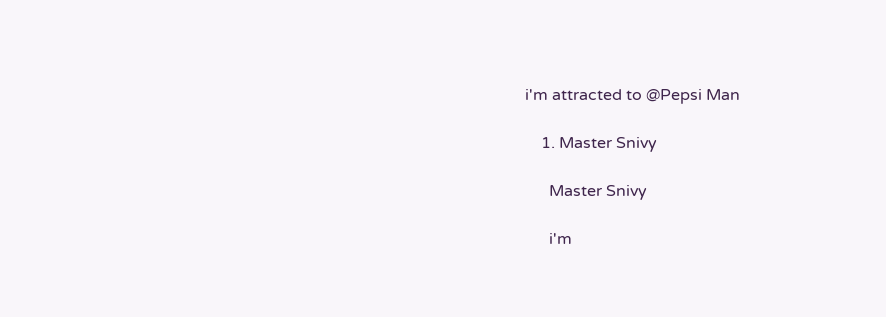i'm attracted to @Pepsi Man

    1. Master Snivy

      Master Snivy

      i'm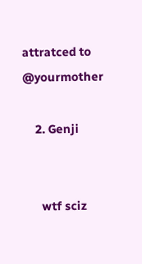attratced to @yourmother

    2. Genji


      wtf sciz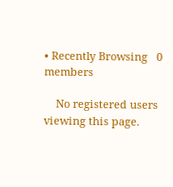• Recently Browsing   0 members

    No registered users viewing this page.